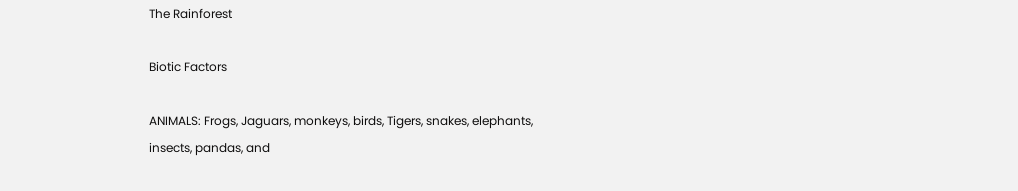The Rainforest

Biotic Factors

ANIMALS: Frogs, Jaguars, monkeys, birds, Tigers, snakes, elephants, insects, pandas, and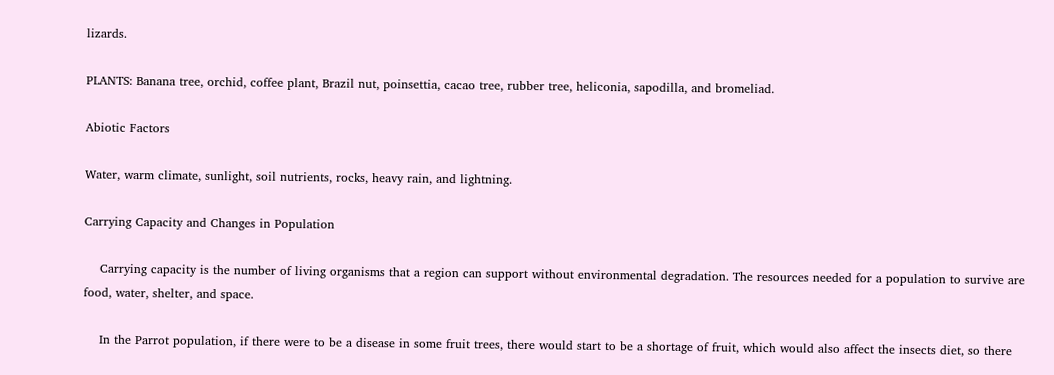lizards.

PLANTS: Banana tree, orchid, coffee plant, Brazil nut, poinsettia, cacao tree, rubber tree, heliconia, sapodilla, and bromeliad.

Abiotic Factors

Water, warm climate, sunlight, soil nutrients, rocks, heavy rain, and lightning.

Carrying Capacity and Changes in Population

    Carrying capacity is the number of living organisms that a region can support without environmental degradation. The resources needed for a population to survive are food, water, shelter, and space.

    In the Parrot population, if there were to be a disease in some fruit trees, there would start to be a shortage of fruit, which would also affect the insects diet, so there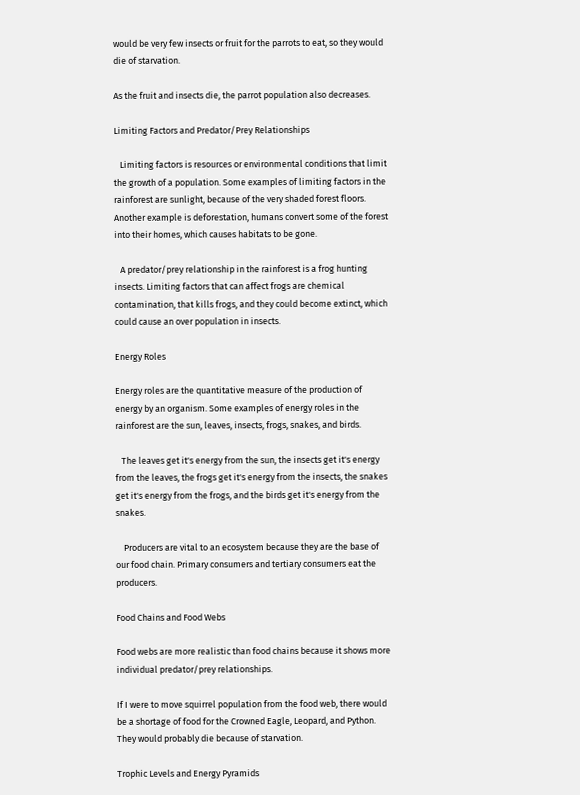would be very few insects or fruit for the parrots to eat, so they would die of starvation.

As the fruit and insects die, the parrot population also decreases.

Limiting Factors and Predator/Prey Relationships

   Limiting factors is resources or environmental conditions that limit the growth of a population. Some examples of limiting factors in the rainforest are sunlight, because of the very shaded forest floors. Another example is deforestation, humans convert some of the forest into their homes, which causes habitats to be gone.

   A predator/prey relationship in the rainforest is a frog hunting insects. Limiting factors that can affect frogs are chemical contamination, that kills frogs, and they could become extinct, which could cause an over population in insects.

Energy Roles

Energy roles are the quantitative measure of the production of energy by an organism. Some examples of energy roles in the rainforest are the sun, leaves, insects, frogs, snakes, and birds.

   The leaves get it's energy from the sun, the insects get it's energy from the leaves, the frogs get it's energy from the insects, the snakes get it's energy from the frogs, and the birds get it's energy from the snakes.

    Producers are vital to an ecosystem because they are the base of our food chain. Primary consumers and tertiary consumers eat the producers.

Food Chains and Food Webs

Food webs are more realistic than food chains because it shows more individual predator/prey relationships.

If I were to move squirrel population from the food web, there would be a shortage of food for the Crowned Eagle, Leopard, and Python. They would probably die because of starvation.

Trophic Levels and Energy Pyramids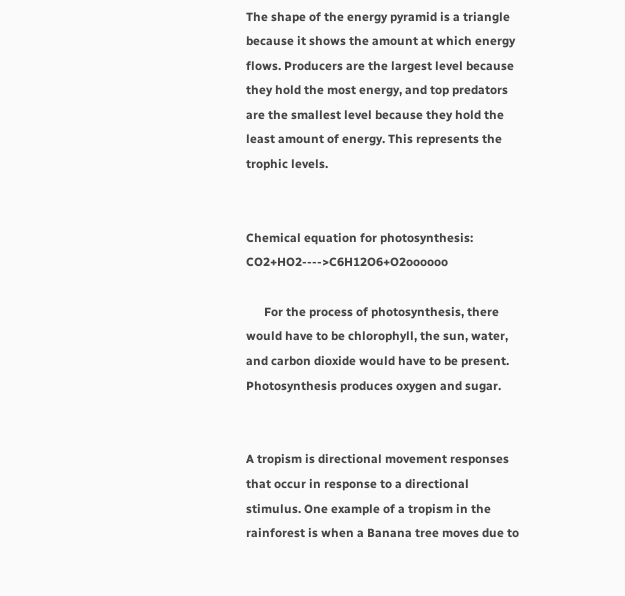The shape of the energy pyramid is a triangle because it shows the amount at which energy flows. Producers are the largest level because they hold the most energy, and top predators are the smallest level because they hold the least amount of energy. This represents the trophic levels.


Chemical equation for photosynthesis: CO2+HO2---->C6H12O6+O2oooooo

      For the process of photosynthesis, there would have to be chlorophyll, the sun, water, and carbon dioxide would have to be present. Photosynthesis produces oxygen and sugar.


A tropism is directional movement responses that occur in response to a directional stimulus. One example of a tropism in the rainforest is when a Banana tree moves due to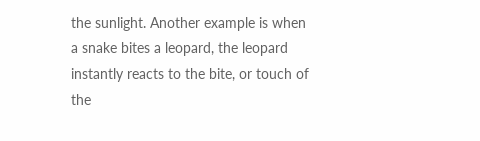the sunlight. Another example is when a snake bites a leopard, the leopard instantly reacts to the bite, or touch of the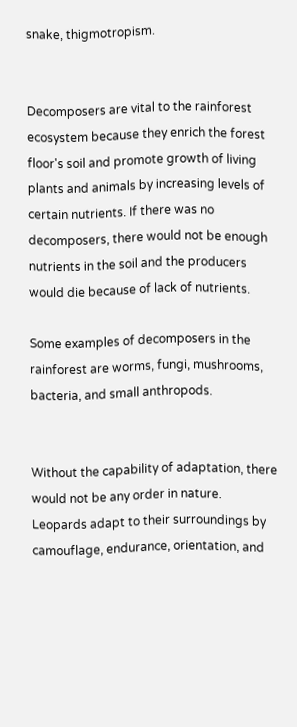snake, thigmotropism.


Decomposers are vital to the rainforest ecosystem because they enrich the forest floor's soil and promote growth of living plants and animals by increasing levels of certain nutrients. If there was no decomposers, there would not be enough nutrients in the soil and the producers would die because of lack of nutrients.

Some examples of decomposers in the rainforest are worms, fungi, mushrooms, bacteria, and small anthropods.


Without the capability of adaptation, there would not be any order in nature. Leopards adapt to their surroundings by camouflage, endurance, orientation, and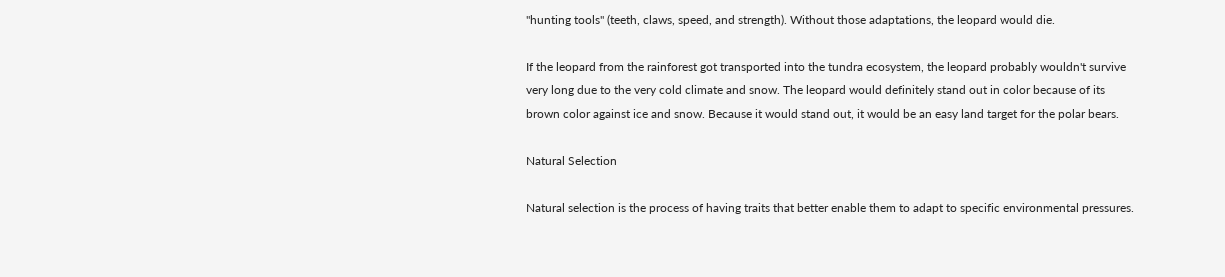"hunting tools" (teeth, claws, speed, and strength). Without those adaptations, the leopard would die.

If the leopard from the rainforest got transported into the tundra ecosystem, the leopard probably wouldn't survive very long due to the very cold climate and snow. The leopard would definitely stand out in color because of its brown color against ice and snow. Because it would stand out, it would be an easy land target for the polar bears.

Natural Selection

Natural selection is the process of having traits that better enable them to adapt to specific environmental pressures.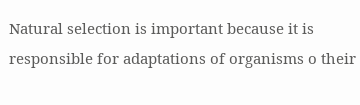Natural selection is important because it is responsible for adaptations of organisms o their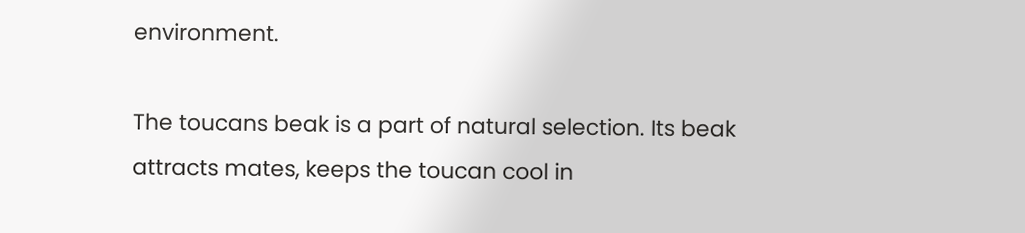environment.

The toucans beak is a part of natural selection. Its beak attracts mates, keeps the toucan cool in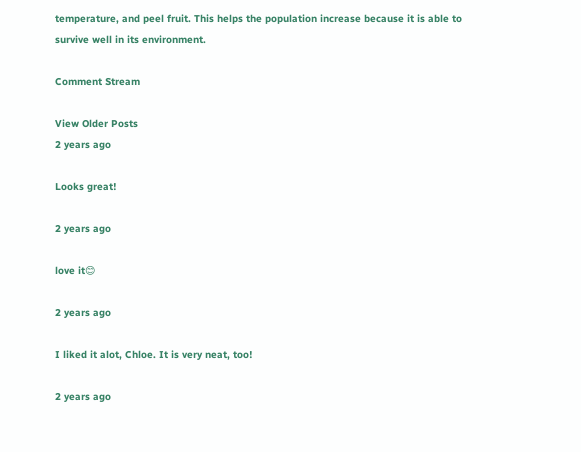temperature, and peel fruit. This helps the population increase because it is able to survive well in its environment.

Comment Stream

View Older Posts
2 years ago

Looks great!

2 years ago

love it😊

2 years ago

I liked it alot, Chloe. It is very neat, too!

2 years ago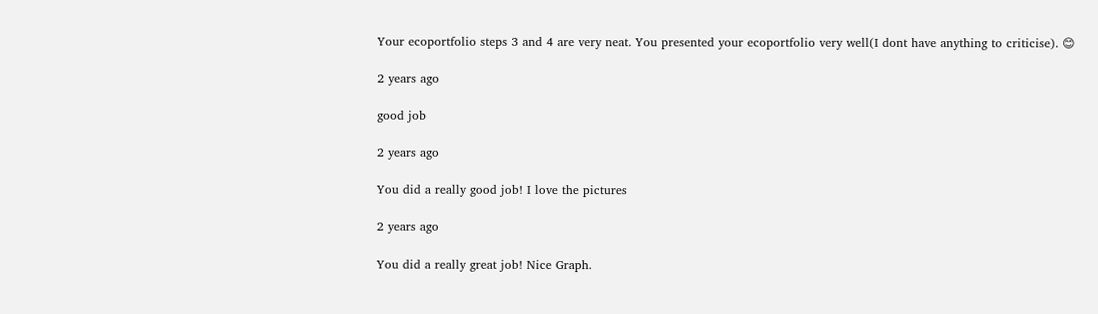Your ecoportfolio steps 3 and 4 are very neat. You presented your ecoportfolio very well(I dont have anything to criticise). 😊

2 years ago

good job

2 years ago

You did a really good job! I love the pictures

2 years ago

You did a really great job! Nice Graph.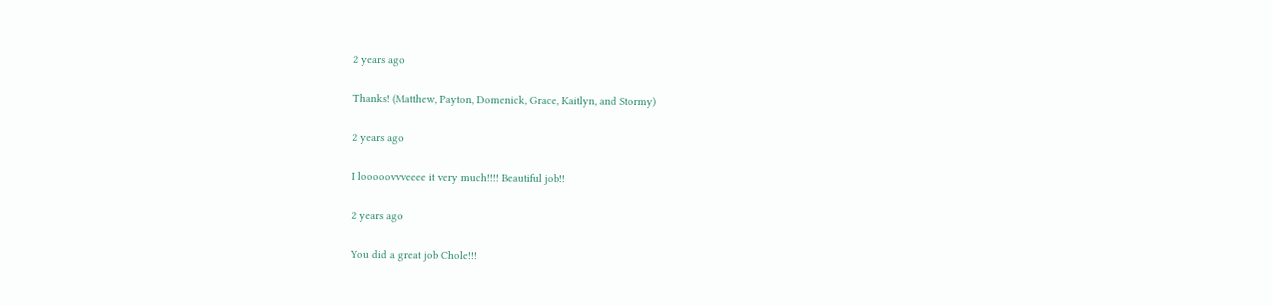2 years ago

Thanks! (Matthew, Payton, Domenick, Grace, Kaitlyn, and Stormy)

2 years ago

I looooovvveeee it very much!!!! Beautiful job!!

2 years ago

You did a great job Chole!!!